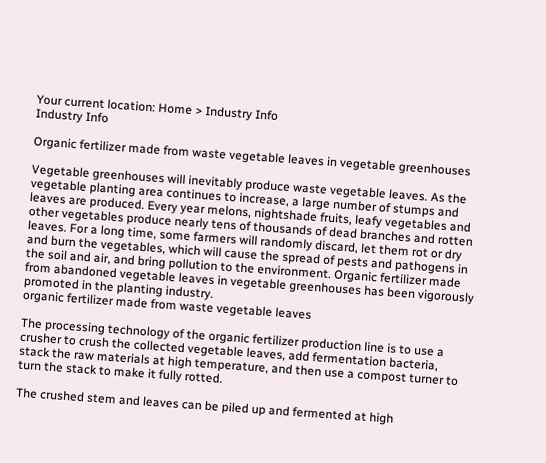Your current location: Home > Industry Info
Industry Info

Organic fertilizer made from waste vegetable leaves in vegetable greenhouses

Vegetable greenhouses will inevitably produce waste vegetable leaves. As the vegetable planting area continues to increase, a large number of stumps and leaves are produced. Every year melons, nightshade fruits, leafy vegetables and other vegetables produce nearly tens of thousands of dead branches and rotten leaves. For a long time, some farmers will randomly discard, let them rot or dry and burn the vegetables, which will cause the spread of pests and pathogens in the soil and air, and bring pollution to the environment. Organic fertilizer made from abandoned vegetable leaves in vegetable greenhouses has been vigorously promoted in the planting industry.
organic fertilizer made from waste vegetable leaves

The processing technology of the organic fertilizer production line is to use a crusher to crush the collected vegetable leaves, add fermentation bacteria, stack the raw materials at high temperature, and then use a compost turner to turn the stack to make it fully rotted.

The crushed stem and leaves can be piled up and fermented at high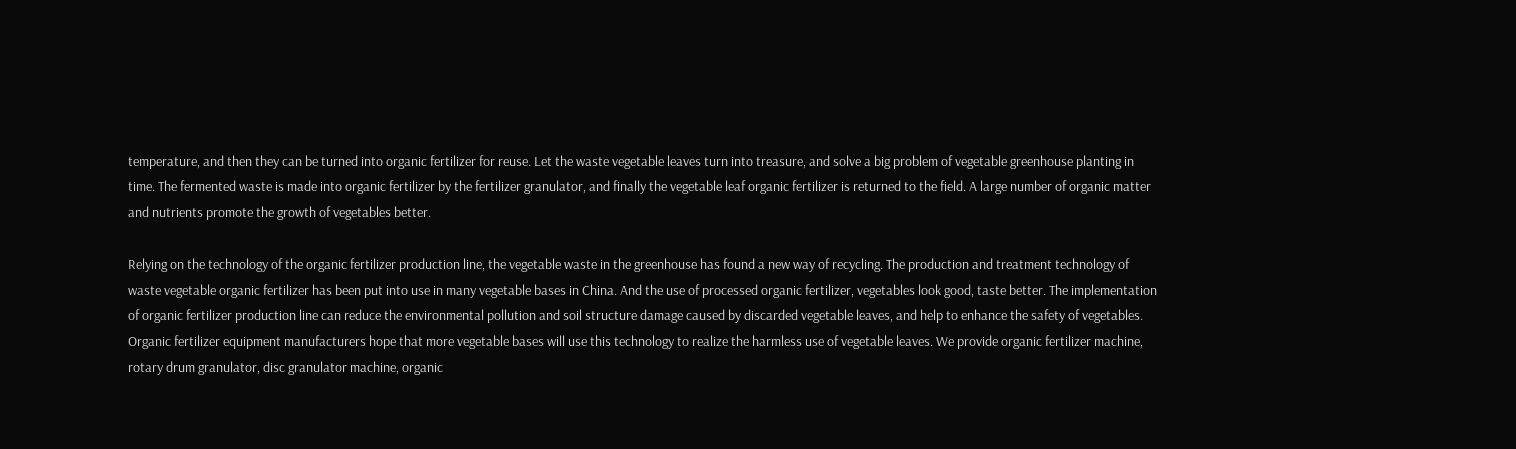temperature, and then they can be turned into organic fertilizer for reuse. Let the waste vegetable leaves turn into treasure, and solve a big problem of vegetable greenhouse planting in time. The fermented waste is made into organic fertilizer by the fertilizer granulator, and finally the vegetable leaf organic fertilizer is returned to the field. A large number of organic matter and nutrients promote the growth of vegetables better.

Relying on the technology of the organic fertilizer production line, the vegetable waste in the greenhouse has found a new way of recycling. The production and treatment technology of waste vegetable organic fertilizer has been put into use in many vegetable bases in China. And the use of processed organic fertilizer, vegetables look good, taste better. The implementation of organic fertilizer production line can reduce the environmental pollution and soil structure damage caused by discarded vegetable leaves, and help to enhance the safety of vegetables. Organic fertilizer equipment manufacturers hope that more vegetable bases will use this technology to realize the harmless use of vegetable leaves. We provide organic fertilizer machine, rotary drum granulator, disc granulator machine, organic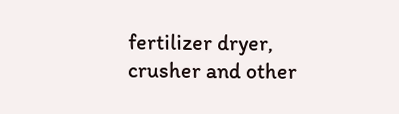fertilizer dryer, crusher and other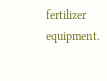fertilizer equipment.